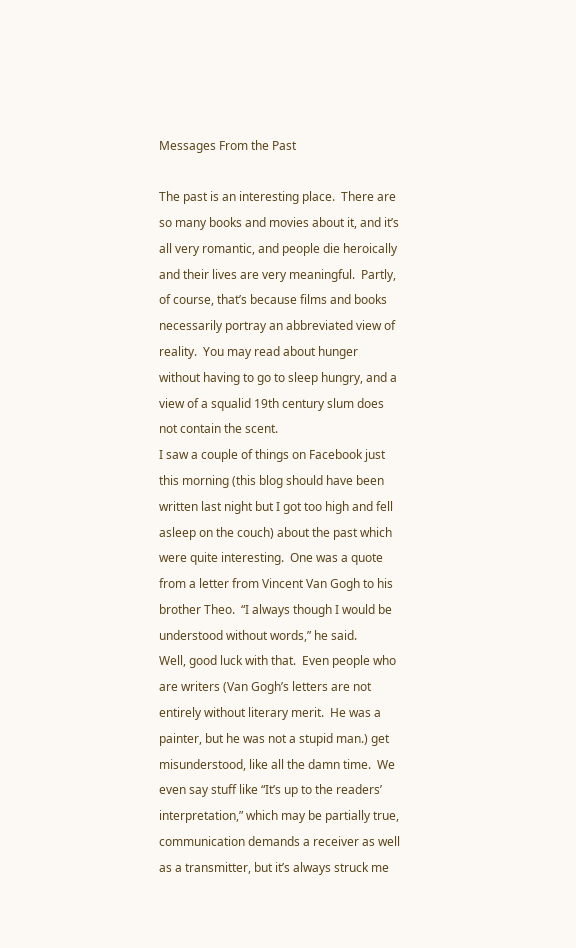Messages From the Past

The past is an interesting place.  There are so many books and movies about it, and it’s all very romantic, and people die heroically and their lives are very meaningful.  Partly, of course, that’s because films and books necessarily portray an abbreviated view of reality.  You may read about hunger without having to go to sleep hungry, and a view of a squalid 19th century slum does not contain the scent.
I saw a couple of things on Facebook just this morning (this blog should have been written last night but I got too high and fell asleep on the couch) about the past which were quite interesting.  One was a quote from a letter from Vincent Van Gogh to his brother Theo.  “I always though I would be understood without words,” he said.
Well, good luck with that.  Even people who are writers (Van Gogh’s letters are not entirely without literary merit.  He was a painter, but he was not a stupid man.) get misunderstood, like all the damn time.  We even say stuff like “It’s up to the readers’ interpretation,” which may be partially true, communication demands a receiver as well as a transmitter, but it’s always struck me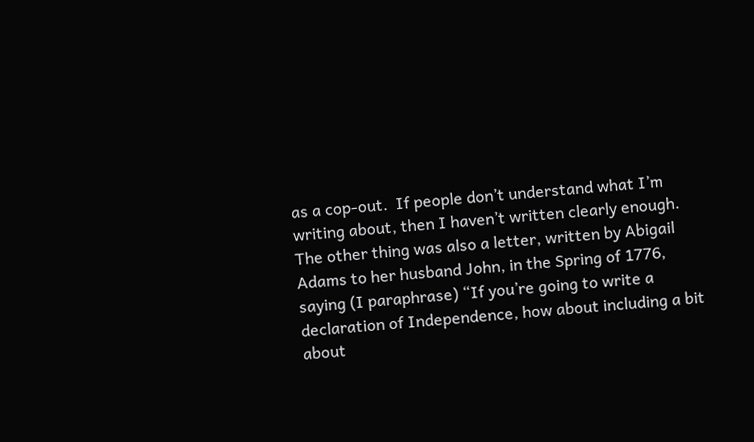as a cop-out.  If people don’t understand what I’m writing about, then I haven’t written clearly enough.
The other thing was also a letter, written by Abigail Adams to her husband John, in the Spring of 1776, saying (I paraphrase) “If you’re going to write a declaration of Independence, how about including a bit about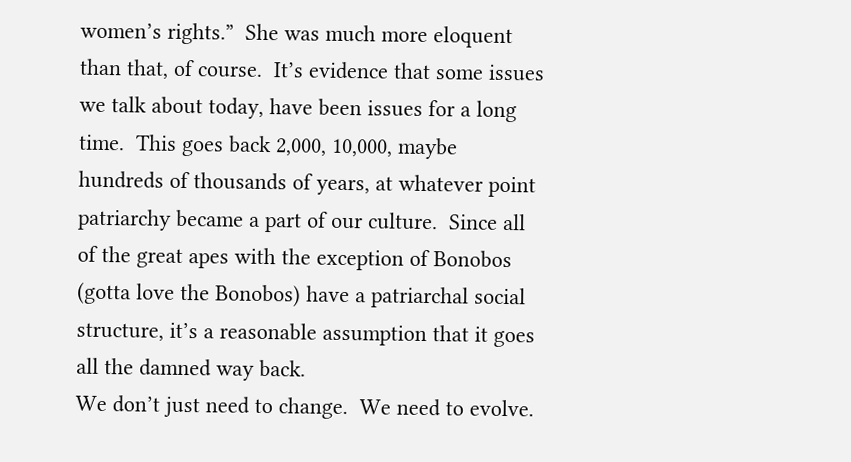women’s rights.”  She was much more eloquent than that, of course.  It’s evidence that some issues we talk about today, have been issues for a long time.  This goes back 2,000, 10,000, maybe hundreds of thousands of years, at whatever point patriarchy became a part of our culture.  Since all of the great apes with the exception of Bonobos (gotta love the Bonobos) have a patriarchal social structure, it’s a reasonable assumption that it goes all the damned way back.
We don’t just need to change.  We need to evolve.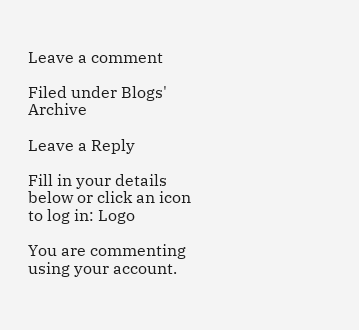Leave a comment

Filed under Blogs' Archive

Leave a Reply

Fill in your details below or click an icon to log in: Logo

You are commenting using your account.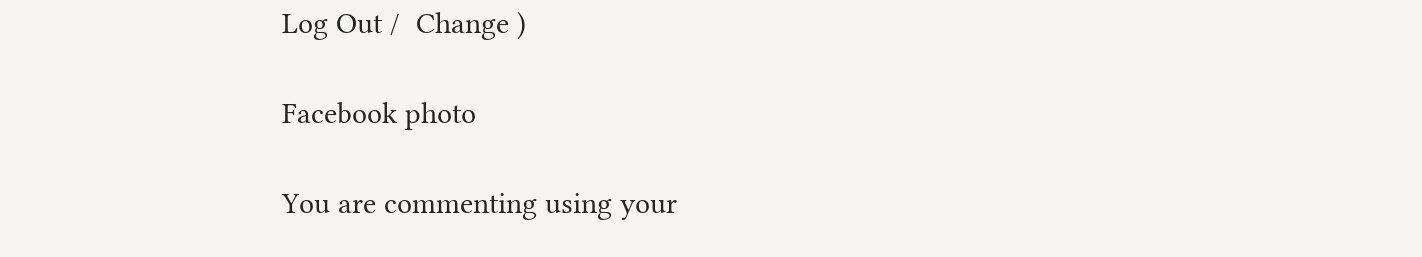Log Out /  Change )

Facebook photo

You are commenting using your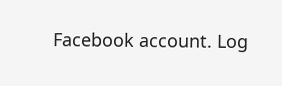Facebook account. Log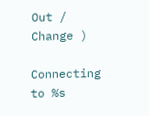Out /  Change )

Connecting to %s